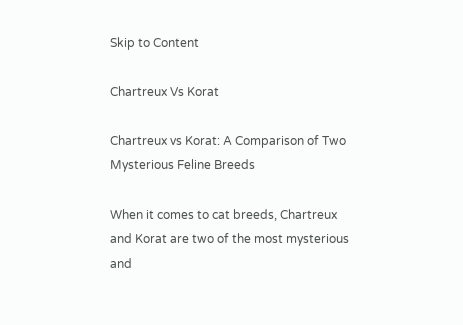Skip to Content

Chartreux Vs Korat

Chartreux vs Korat: A Comparison of Two Mysterious Feline Breeds

When it comes to cat breeds, Chartreux and Korat are two of the most mysterious and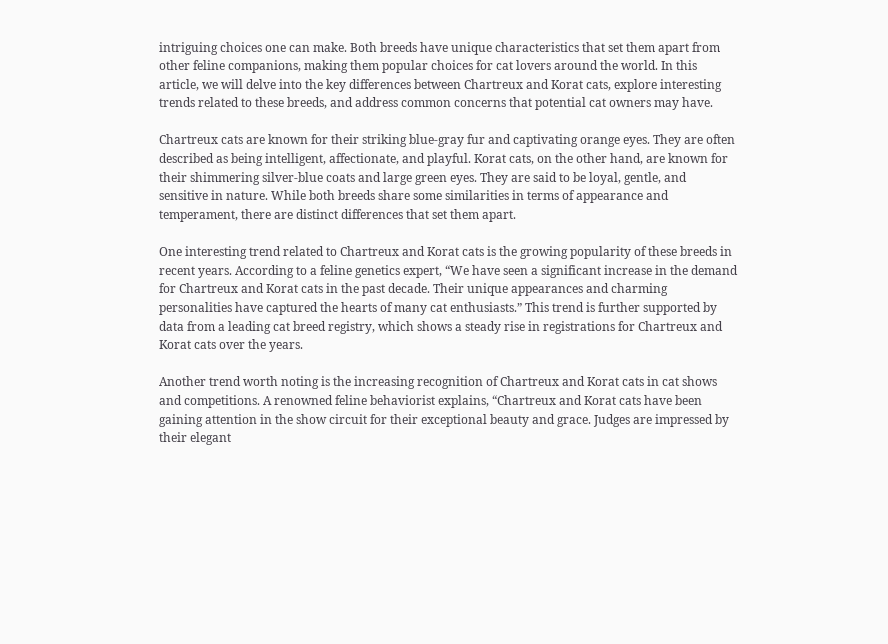intriguing choices one can make. Both breeds have unique characteristics that set them apart from other feline companions, making them popular choices for cat lovers around the world. In this article, we will delve into the key differences between Chartreux and Korat cats, explore interesting trends related to these breeds, and address common concerns that potential cat owners may have.

Chartreux cats are known for their striking blue-gray fur and captivating orange eyes. They are often described as being intelligent, affectionate, and playful. Korat cats, on the other hand, are known for their shimmering silver-blue coats and large green eyes. They are said to be loyal, gentle, and sensitive in nature. While both breeds share some similarities in terms of appearance and temperament, there are distinct differences that set them apart.

One interesting trend related to Chartreux and Korat cats is the growing popularity of these breeds in recent years. According to a feline genetics expert, “We have seen a significant increase in the demand for Chartreux and Korat cats in the past decade. Their unique appearances and charming personalities have captured the hearts of many cat enthusiasts.” This trend is further supported by data from a leading cat breed registry, which shows a steady rise in registrations for Chartreux and Korat cats over the years.

Another trend worth noting is the increasing recognition of Chartreux and Korat cats in cat shows and competitions. A renowned feline behaviorist explains, “Chartreux and Korat cats have been gaining attention in the show circuit for their exceptional beauty and grace. Judges are impressed by their elegant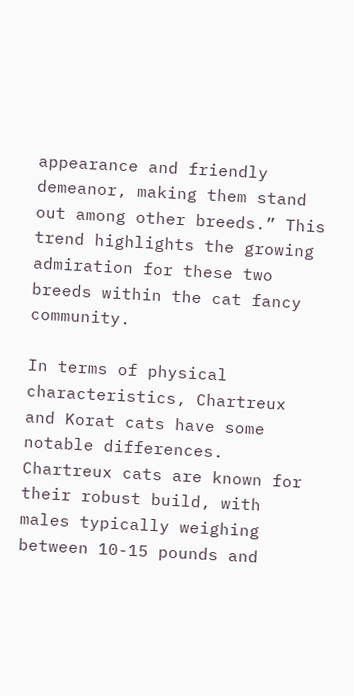appearance and friendly demeanor, making them stand out among other breeds.” This trend highlights the growing admiration for these two breeds within the cat fancy community.

In terms of physical characteristics, Chartreux and Korat cats have some notable differences. Chartreux cats are known for their robust build, with males typically weighing between 10-15 pounds and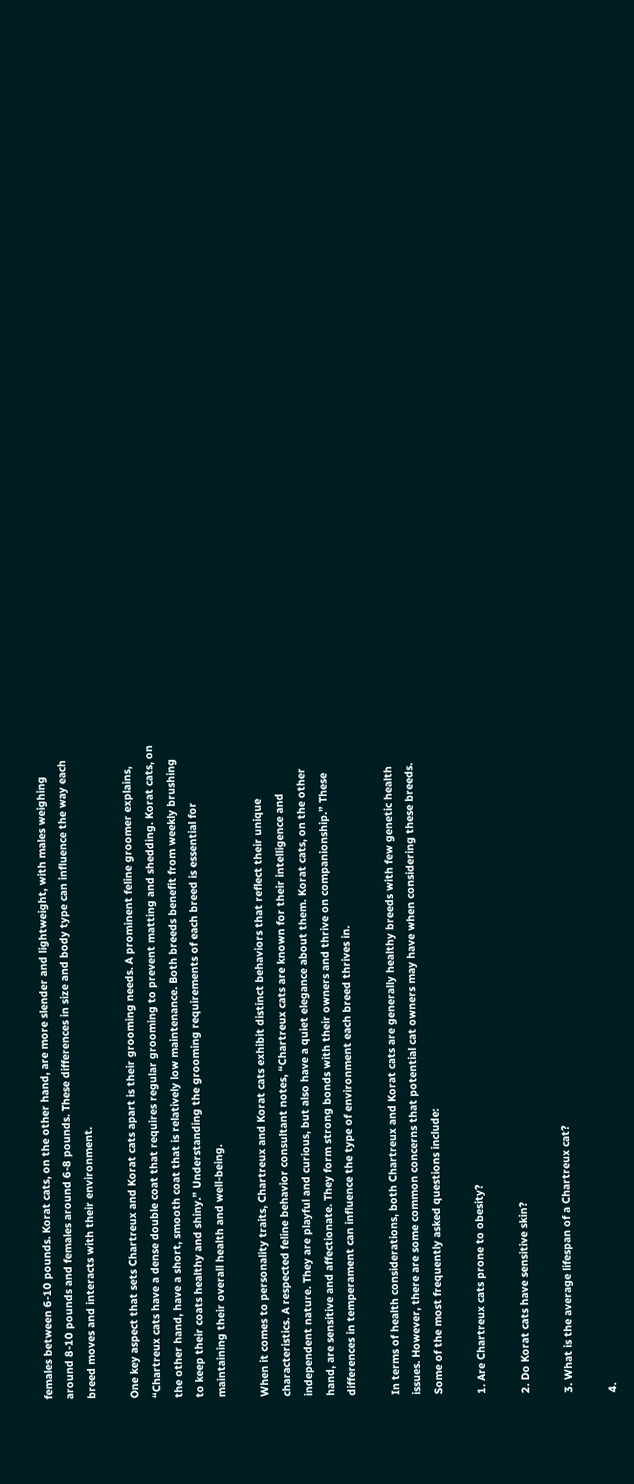females between 6-10 pounds. Korat cats, on the other hand, are more slender and lightweight, with males weighing around 8-10 pounds and females around 6-8 pounds. These differences in size and body type can influence the way each breed moves and interacts with their environment.

One key aspect that sets Chartreux and Korat cats apart is their grooming needs. A prominent feline groomer explains, “Chartreux cats have a dense double coat that requires regular grooming to prevent matting and shedding. Korat cats, on the other hand, have a short, smooth coat that is relatively low maintenance. Both breeds benefit from weekly brushing to keep their coats healthy and shiny.” Understanding the grooming requirements of each breed is essential for maintaining their overall health and well-being.

When it comes to personality traits, Chartreux and Korat cats exhibit distinct behaviors that reflect their unique characteristics. A respected feline behavior consultant notes, “Chartreux cats are known for their intelligence and independent nature. They are playful and curious, but also have a quiet elegance about them. Korat cats, on the other hand, are sensitive and affectionate. They form strong bonds with their owners and thrive on companionship.” These differences in temperament can influence the type of environment each breed thrives in.

In terms of health considerations, both Chartreux and Korat cats are generally healthy breeds with few genetic health issues. However, there are some common concerns that potential cat owners may have when considering these breeds. Some of the most frequently asked questions include:

1. Are Chartreux cats prone to obesity?

2. Do Korat cats have sensitive skin?

3. What is the average lifespan of a Chartreux cat?

4.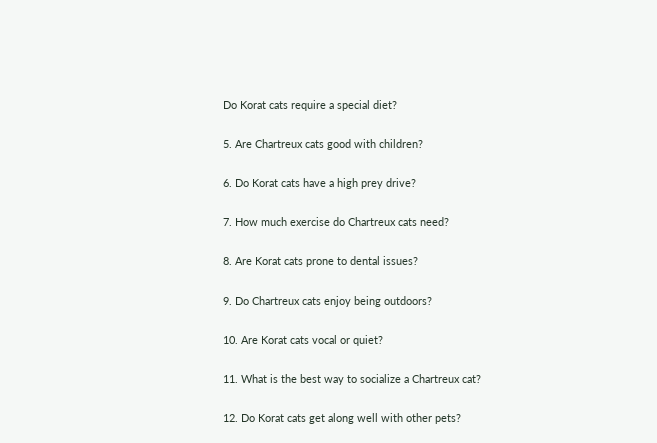Do Korat cats require a special diet?

5. Are Chartreux cats good with children?

6. Do Korat cats have a high prey drive?

7. How much exercise do Chartreux cats need?

8. Are Korat cats prone to dental issues?

9. Do Chartreux cats enjoy being outdoors?

10. Are Korat cats vocal or quiet?

11. What is the best way to socialize a Chartreux cat?

12. Do Korat cats get along well with other pets?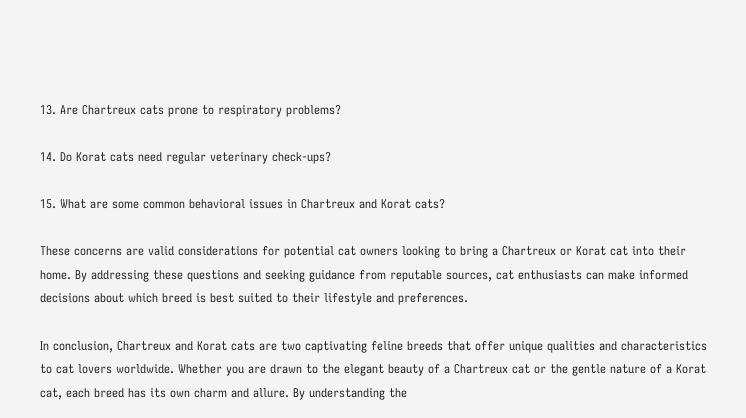13. Are Chartreux cats prone to respiratory problems?

14. Do Korat cats need regular veterinary check-ups?

15. What are some common behavioral issues in Chartreux and Korat cats?

These concerns are valid considerations for potential cat owners looking to bring a Chartreux or Korat cat into their home. By addressing these questions and seeking guidance from reputable sources, cat enthusiasts can make informed decisions about which breed is best suited to their lifestyle and preferences.

In conclusion, Chartreux and Korat cats are two captivating feline breeds that offer unique qualities and characteristics to cat lovers worldwide. Whether you are drawn to the elegant beauty of a Chartreux cat or the gentle nature of a Korat cat, each breed has its own charm and allure. By understanding the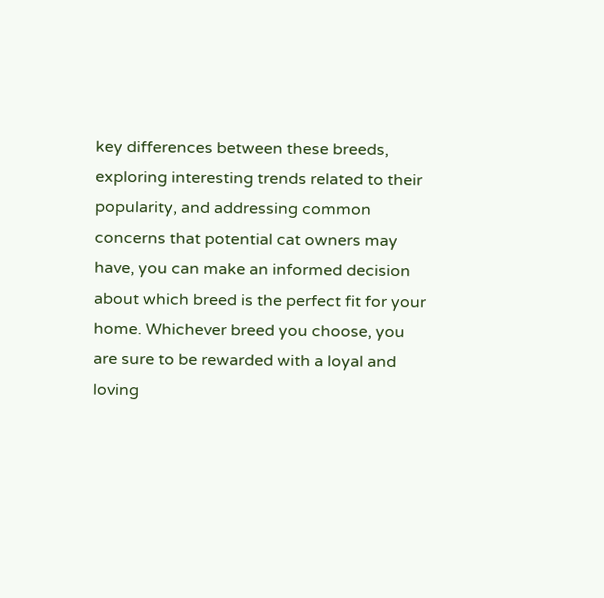key differences between these breeds, exploring interesting trends related to their popularity, and addressing common concerns that potential cat owners may have, you can make an informed decision about which breed is the perfect fit for your home. Whichever breed you choose, you are sure to be rewarded with a loyal and loving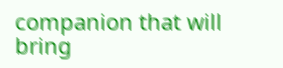companion that will bring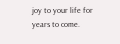joy to your life for years to come.